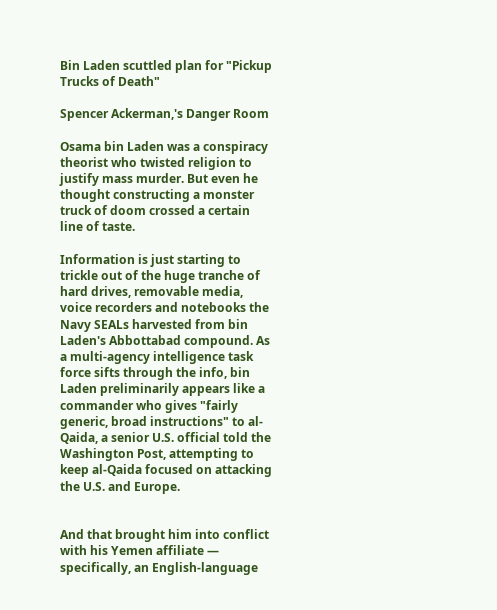Bin Laden scuttled plan for "Pickup Trucks of Death"

Spencer Ackerman,'s Danger Room

Osama bin Laden was a conspiracy theorist who twisted religion to justify mass murder. But even he thought constructing a monster truck of doom crossed a certain line of taste.

Information is just starting to trickle out of the huge tranche of hard drives, removable media, voice recorders and notebooks the Navy SEALs harvested from bin Laden's Abbottabad compound. As a multi-agency intelligence task force sifts through the info, bin Laden preliminarily appears like a commander who gives "fairly generic, broad instructions" to al-Qaida, a senior U.S. official told the Washington Post, attempting to keep al-Qaida focused on attacking the U.S. and Europe.


And that brought him into conflict with his Yemen affiliate — specifically, an English-language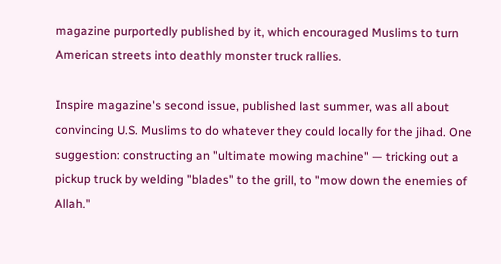magazine purportedly published by it, which encouraged Muslims to turn American streets into deathly monster truck rallies.

Inspire magazine's second issue, published last summer, was all about convincing U.S. Muslims to do whatever they could locally for the jihad. One suggestion: constructing an "ultimate mowing machine" — tricking out a pickup truck by welding "blades" to the grill, to "mow down the enemies of Allah."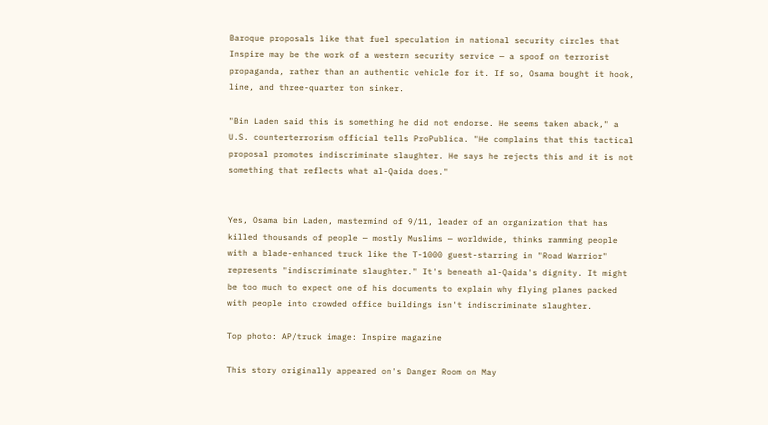Baroque proposals like that fuel speculation in national security circles that Inspire may be the work of a western security service — a spoof on terrorist propaganda, rather than an authentic vehicle for it. If so, Osama bought it hook, line, and three-quarter ton sinker.

"Bin Laden said this is something he did not endorse. He seems taken aback," a U.S. counterterrorism official tells ProPublica. "He complains that this tactical proposal promotes indiscriminate slaughter. He says he rejects this and it is not something that reflects what al-Qaida does."


Yes, Osama bin Laden, mastermind of 9/11, leader of an organization that has killed thousands of people — mostly Muslims — worldwide, thinks ramming people with a blade-enhanced truck like the T-1000 guest-starring in "Road Warrior" represents "indiscriminate slaughter." It's beneath al-Qaida's dignity. It might be too much to expect one of his documents to explain why flying planes packed with people into crowded office buildings isn't indiscriminate slaughter.

Top photo: AP/truck image: Inspire magazine

This story originally appeared on's Danger Room on May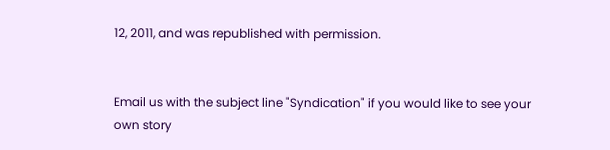12, 2011, and was republished with permission.


Email us with the subject line "Syndication" if you would like to see your own story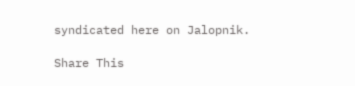syndicated here on Jalopnik.

Share This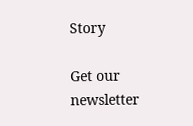Story

Get our newsletter